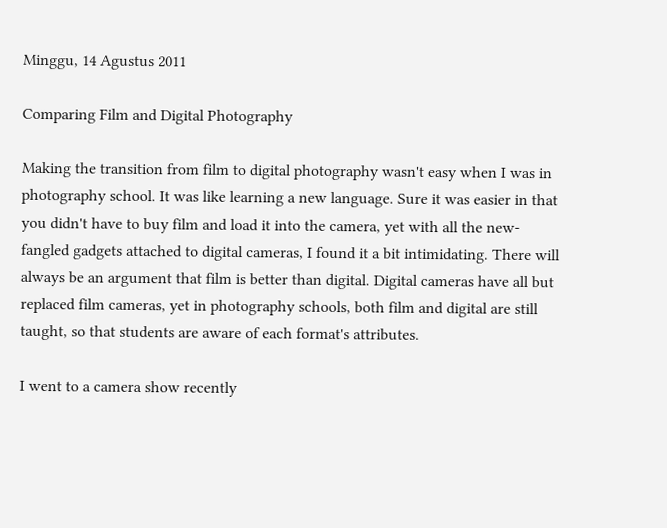Minggu, 14 Agustus 2011

Comparing Film and Digital Photography

Making the transition from film to digital photography wasn't easy when I was in photography school. It was like learning a new language. Sure it was easier in that you didn't have to buy film and load it into the camera, yet with all the new-fangled gadgets attached to digital cameras, I found it a bit intimidating. There will always be an argument that film is better than digital. Digital cameras have all but replaced film cameras, yet in photography schools, both film and digital are still taught, so that students are aware of each format's attributes.

I went to a camera show recently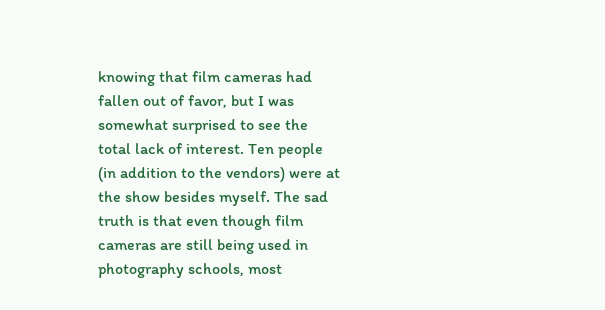knowing that film cameras had fallen out of favor, but I was somewhat surprised to see the total lack of interest. Ten people (in addition to the vendors) were at the show besides myself. The sad truth is that even though film cameras are still being used in photography schools, most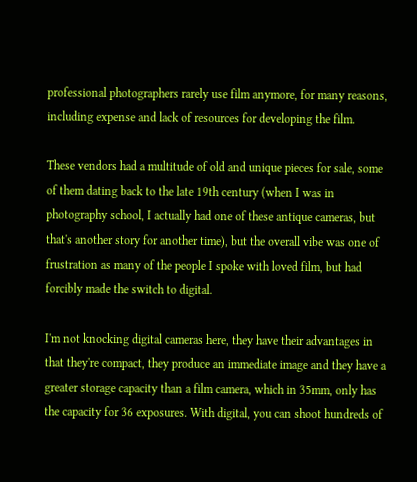professional photographers rarely use film anymore, for many reasons, including expense and lack of resources for developing the film.

These vendors had a multitude of old and unique pieces for sale, some of them dating back to the late 19th century (when I was in photography school, I actually had one of these antique cameras, but that's another story for another time), but the overall vibe was one of frustration as many of the people I spoke with loved film, but had forcibly made the switch to digital.

I'm not knocking digital cameras here, they have their advantages in that they're compact, they produce an immediate image and they have a greater storage capacity than a film camera, which in 35mm, only has the capacity for 36 exposures. With digital, you can shoot hundreds of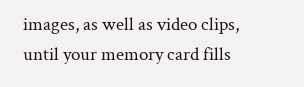images, as well as video clips, until your memory card fills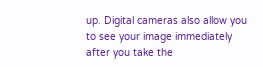up. Digital cameras also allow you to see your image immediately after you take the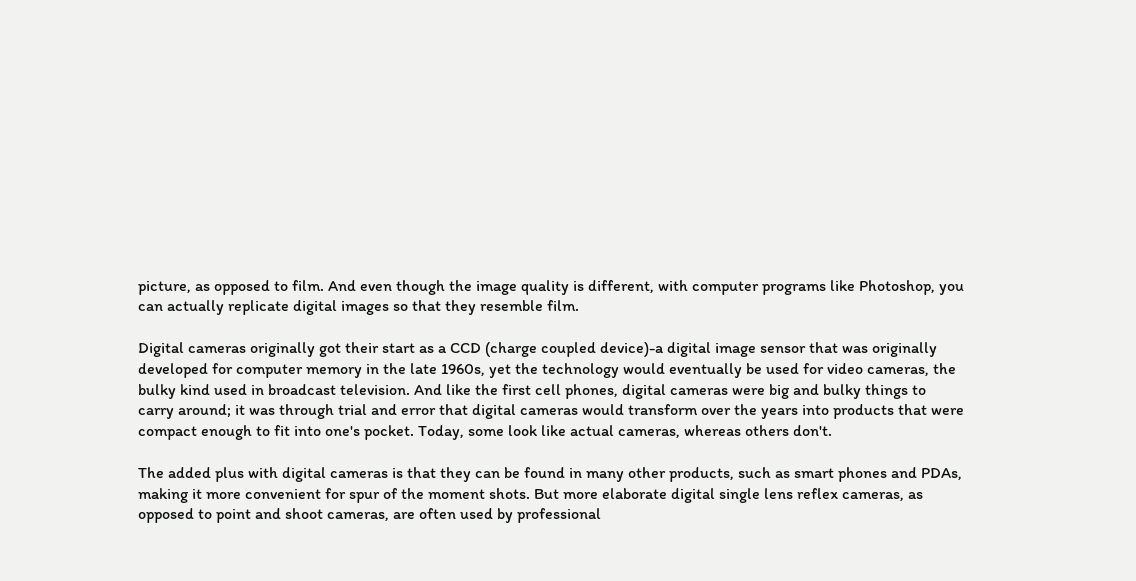picture, as opposed to film. And even though the image quality is different, with computer programs like Photoshop, you can actually replicate digital images so that they resemble film.

Digital cameras originally got their start as a CCD (charge coupled device)-a digital image sensor that was originally developed for computer memory in the late 1960s, yet the technology would eventually be used for video cameras, the bulky kind used in broadcast television. And like the first cell phones, digital cameras were big and bulky things to carry around; it was through trial and error that digital cameras would transform over the years into products that were compact enough to fit into one's pocket. Today, some look like actual cameras, whereas others don't.

The added plus with digital cameras is that they can be found in many other products, such as smart phones and PDAs, making it more convenient for spur of the moment shots. But more elaborate digital single lens reflex cameras, as opposed to point and shoot cameras, are often used by professional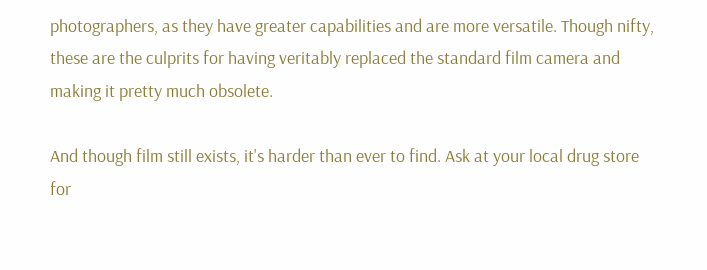photographers, as they have greater capabilities and are more versatile. Though nifty, these are the culprits for having veritably replaced the standard film camera and making it pretty much obsolete.

And though film still exists, it's harder than ever to find. Ask at your local drug store for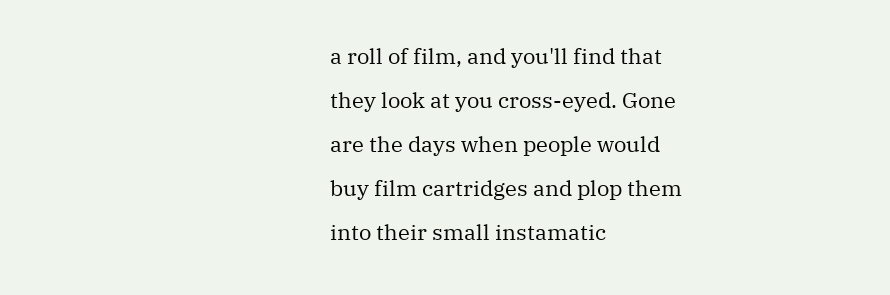a roll of film, and you'll find that they look at you cross-eyed. Gone are the days when people would buy film cartridges and plop them into their small instamatic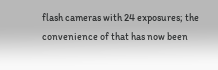flash cameras with 24 exposures; the convenience of that has now been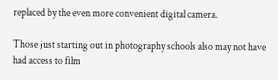replaced by the even more convenient digital camera.

Those just starting out in photography schools also may not have had access to film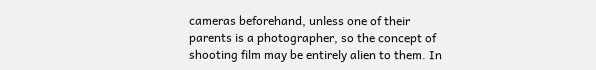cameras beforehand, unless one of their parents is a photographer, so the concept of shooting film may be entirely alien to them. In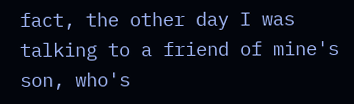fact, the other day I was talking to a friend of mine's son, who's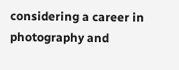considering a career in photography and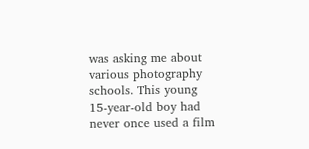was asking me about various photography schools. This young 15-year-old boy had never once used a film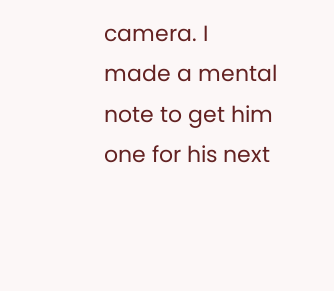camera. I made a mental note to get him one for his next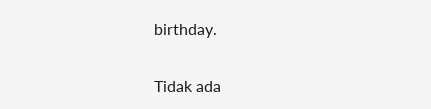birthday.

Tidak ada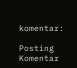komentar:

Posting Komentar